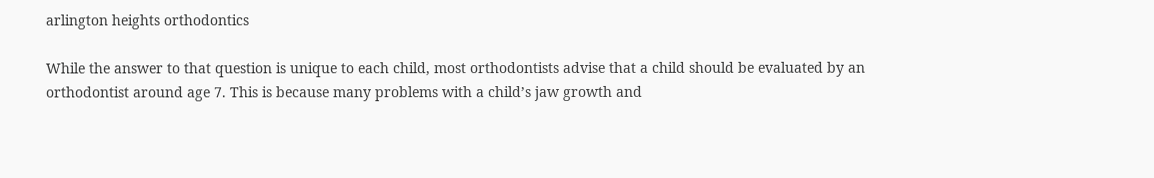arlington heights orthodontics

While the answer to that question is unique to each child, most orthodontists advise that a child should be evaluated by an orthodontist around age 7. This is because many problems with a child’s jaw growth and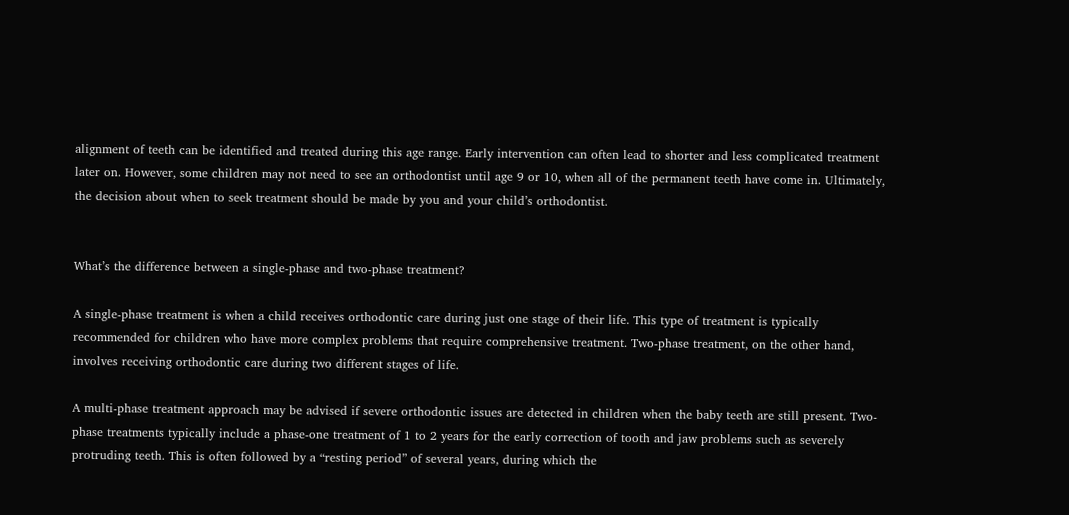alignment of teeth can be identified and treated during this age range. Early intervention can often lead to shorter and less complicated treatment later on. However, some children may not need to see an orthodontist until age 9 or 10, when all of the permanent teeth have come in. Ultimately, the decision about when to seek treatment should be made by you and your child’s orthodontist.


What’s the difference between a single-phase and two-phase treatment?

A single-phase treatment is when a child receives orthodontic care during just one stage of their life. This type of treatment is typically recommended for children who have more complex problems that require comprehensive treatment. Two-phase treatment, on the other hand, involves receiving orthodontic care during two different stages of life.

A multi-phase treatment approach may be advised if severe orthodontic issues are detected in children when the baby teeth are still present. Two-phase treatments typically include a phase-one treatment of 1 to 2 years for the early correction of tooth and jaw problems such as severely protruding teeth. This is often followed by a “resting period” of several years, during which the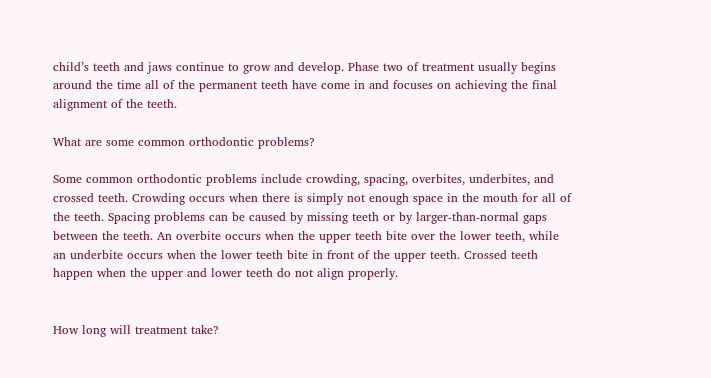child’s teeth and jaws continue to grow and develop. Phase two of treatment usually begins around the time all of the permanent teeth have come in and focuses on achieving the final alignment of the teeth.

What are some common orthodontic problems?

Some common orthodontic problems include crowding, spacing, overbites, underbites, and crossed teeth. Crowding occurs when there is simply not enough space in the mouth for all of the teeth. Spacing problems can be caused by missing teeth or by larger-than-normal gaps between the teeth. An overbite occurs when the upper teeth bite over the lower teeth, while an underbite occurs when the lower teeth bite in front of the upper teeth. Crossed teeth happen when the upper and lower teeth do not align properly.


How long will treatment take?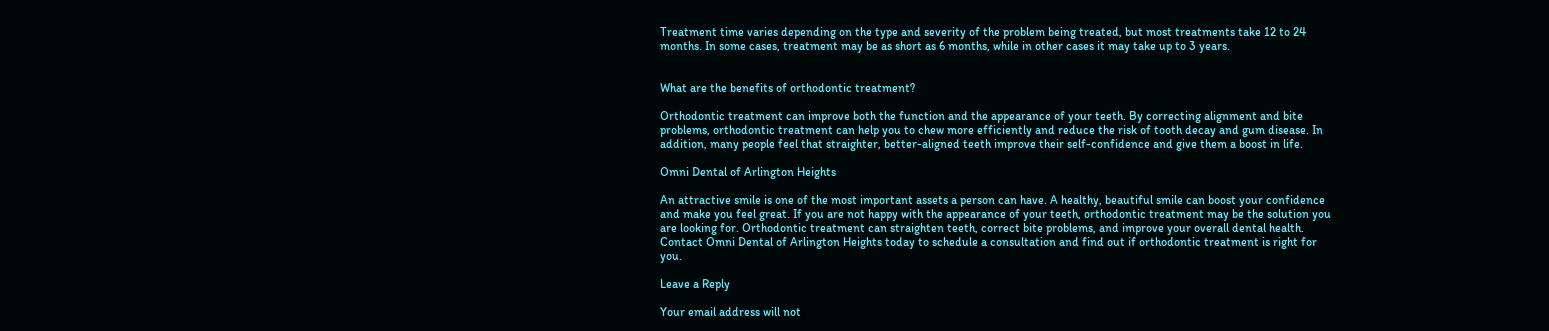Treatment time varies depending on the type and severity of the problem being treated, but most treatments take 12 to 24 months. In some cases, treatment may be as short as 6 months, while in other cases it may take up to 3 years.


What are the benefits of orthodontic treatment?

Orthodontic treatment can improve both the function and the appearance of your teeth. By correcting alignment and bite problems, orthodontic treatment can help you to chew more efficiently and reduce the risk of tooth decay and gum disease. In addition, many people feel that straighter, better-aligned teeth improve their self-confidence and give them a boost in life.

Omni Dental of Arlington Heights

An attractive smile is one of the most important assets a person can have. A healthy, beautiful smile can boost your confidence and make you feel great. If you are not happy with the appearance of your teeth, orthodontic treatment may be the solution you are looking for. Orthodontic treatment can straighten teeth, correct bite problems, and improve your overall dental health. Contact Omni Dental of Arlington Heights today to schedule a consultation and find out if orthodontic treatment is right for you.

Leave a Reply

Your email address will not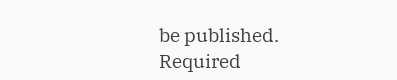be published. Required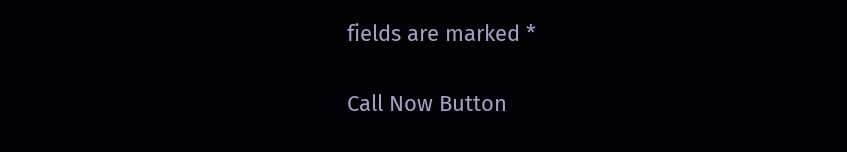fields are marked *

Call Now Button